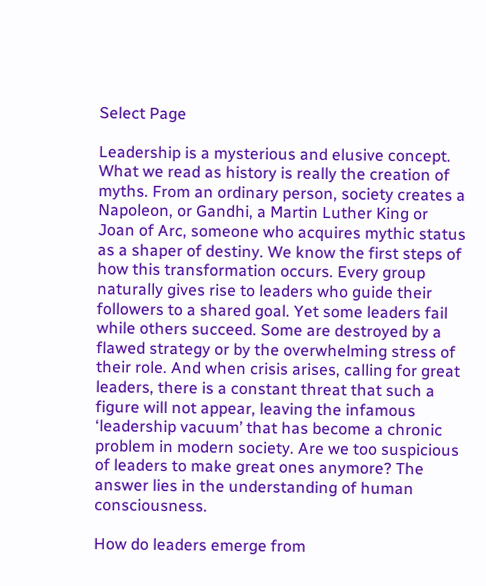Select Page

Leadership is a mysterious and elusive concept. What we read as history is really the creation of myths. From an ordinary person, society creates a Napoleon, or Gandhi, a Martin Luther King or Joan of Arc, someone who acquires mythic status as a shaper of destiny. We know the first steps of how this transformation occurs. Every group naturally gives rise to leaders who guide their followers to a shared goal. Yet some leaders fail while others succeed. Some are destroyed by a flawed strategy or by the overwhelming stress of their role. And when crisis arises, calling for great leaders, there is a constant threat that such a figure will not appear, leaving the infamous ‘leadership vacuum’ that has become a chronic problem in modern society. Are we too suspicious of leaders to make great ones anymore? The answer lies in the understanding of human consciousness.

How do leaders emerge from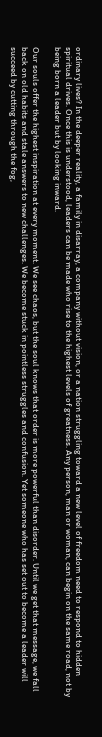ordinary lives? In the deeper reality, a family in disarray, a company without vision, or a nation struggling toward a new level of freedom need to respond to hidden spiritual drives. Once this is understood, leaders can be made who rise to the highest levels of greatness. Any person, man or woman, can begin on the same road, not by being born a leader but by looking inward.

Our souls offer the highest inspiration at every moment. We see chaos, but the soul knows that order is more powerful than disorder. Until we get that message, we fall back on old habits and stale answers to new challenges. We become stuck in pointless struggles and confusion. Yet someone who has set out to become a leader will succeed by cutting through the fog,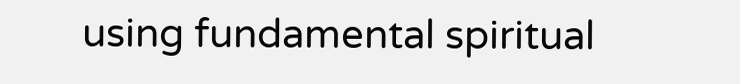using fundamental spiritual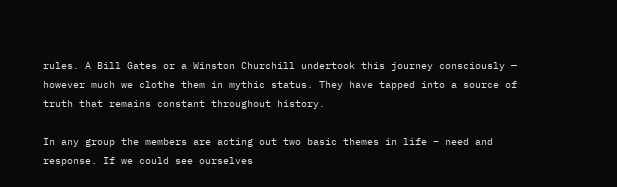rules. A Bill Gates or a Winston Churchill undertook this journey consciously — however much we clothe them in mythic status. They have tapped into a source of truth that remains constant throughout history.

In any group the members are acting out two basic themes in life – need and response. If we could see ourselves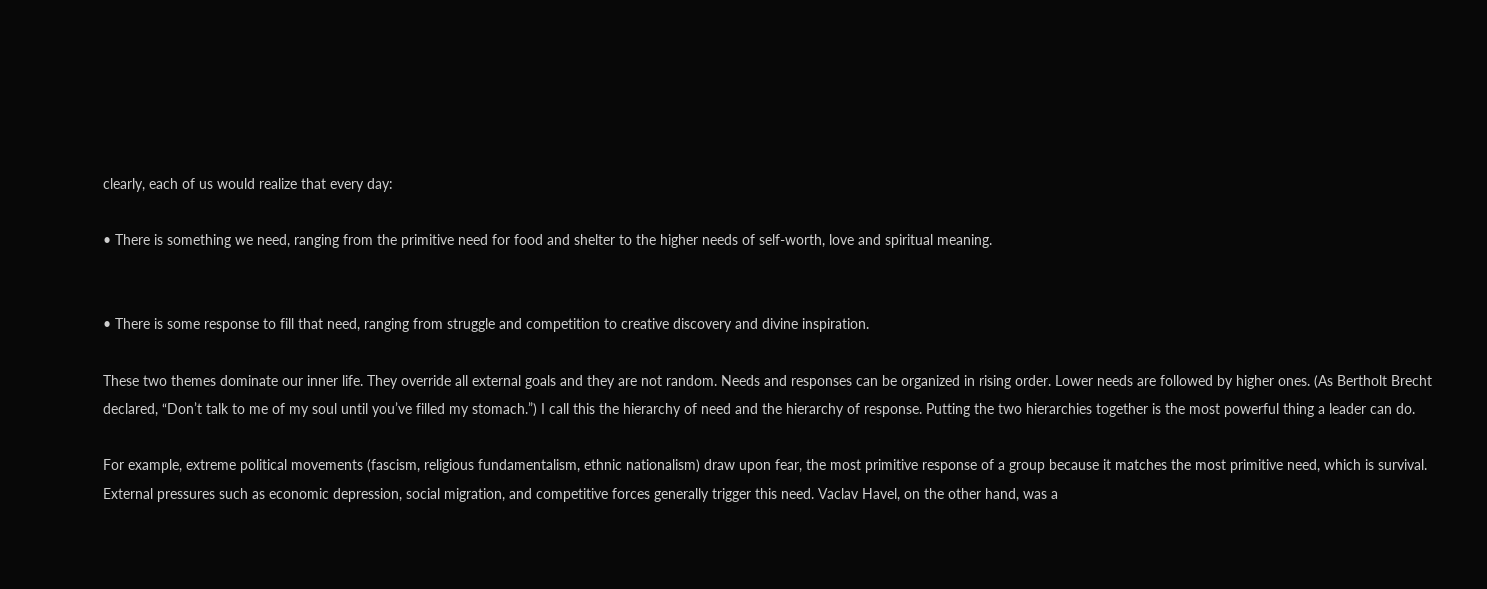clearly, each of us would realize that every day:

• There is something we need, ranging from the primitive need for food and shelter to the higher needs of self-worth, love and spiritual meaning.


• There is some response to fill that need, ranging from struggle and competition to creative discovery and divine inspiration.

These two themes dominate our inner life. They override all external goals and they are not random. Needs and responses can be organized in rising order. Lower needs are followed by higher ones. (As Bertholt Brecht declared, “Don’t talk to me of my soul until you’ve filled my stomach.”) I call this the hierarchy of need and the hierarchy of response. Putting the two hierarchies together is the most powerful thing a leader can do.

For example, extreme political movements (fascism, religious fundamentalism, ethnic nationalism) draw upon fear, the most primitive response of a group because it matches the most primitive need, which is survival. External pressures such as economic depression, social migration, and competitive forces generally trigger this need. Vaclav Havel, on the other hand, was a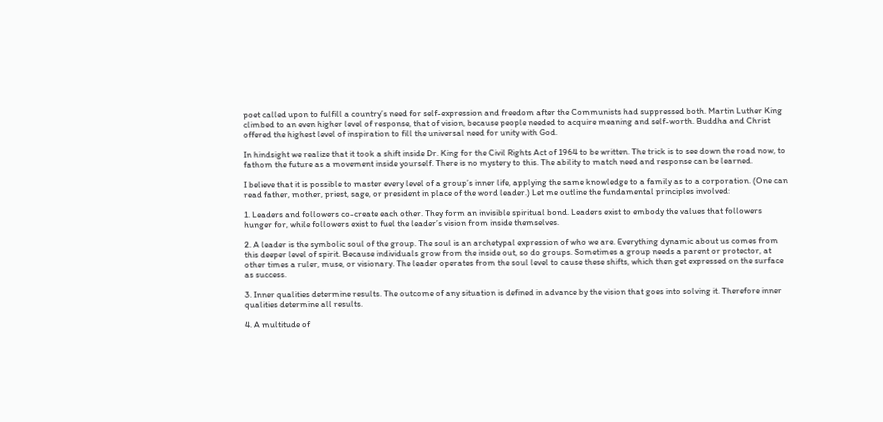poet called upon to fulfill a country’s need for self-expression and freedom after the Communists had suppressed both. Martin Luther King climbed to an even higher level of response, that of vision, because people needed to acquire meaning and self-worth. Buddha and Christ offered the highest level of inspiration to fill the universal need for unity with God.

In hindsight we realize that it took a shift inside Dr. King for the Civil Rights Act of 1964 to be written. The trick is to see down the road now, to fathom the future as a movement inside yourself. There is no mystery to this. The ability to match need and response can be learned.

I believe that it is possible to master every level of a group’s inner life, applying the same knowledge to a family as to a corporation. (One can read father, mother, priest, sage, or president in place of the word leader.) Let me outline the fundamental principles involved:

1. Leaders and followers co-create each other. They form an invisible spiritual bond. Leaders exist to embody the values that followers hunger for, while followers exist to fuel the leader’s vision from inside themselves.

2. A leader is the symbolic soul of the group. The soul is an archetypal expression of who we are. Everything dynamic about us comes from this deeper level of spirit. Because individuals grow from the inside out, so do groups. Sometimes a group needs a parent or protector, at other times a ruler, muse, or visionary. The leader operates from the soul level to cause these shifts, which then get expressed on the surface as success.

3. Inner qualities determine results. The outcome of any situation is defined in advance by the vision that goes into solving it. Therefore inner qualities determine all results.

4. A multitude of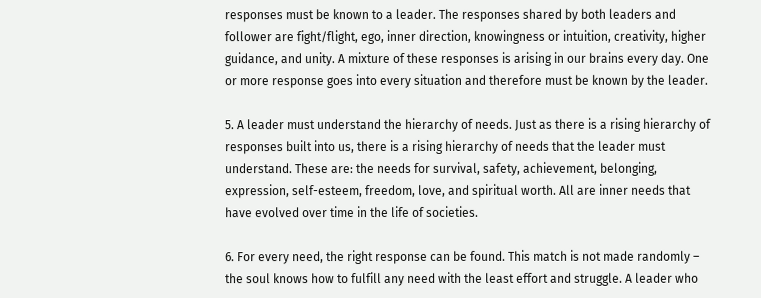responses must be known to a leader. The responses shared by both leaders and follower are fight/flight, ego, inner direction, knowingness or intuition, creativity, higher guidance, and unity. A mixture of these responses is arising in our brains every day. One or more response goes into every situation and therefore must be known by the leader.

5. A leader must understand the hierarchy of needs. Just as there is a rising hierarchy of responses built into us, there is a rising hierarchy of needs that the leader must understand. These are: the needs for survival, safety, achievement, belonging, expression, self-esteem, freedom, love, and spiritual worth. All are inner needs that have evolved over time in the life of societies.

6. For every need, the right response can be found. This match is not made randomly – the soul knows how to fulfill any need with the least effort and struggle. A leader who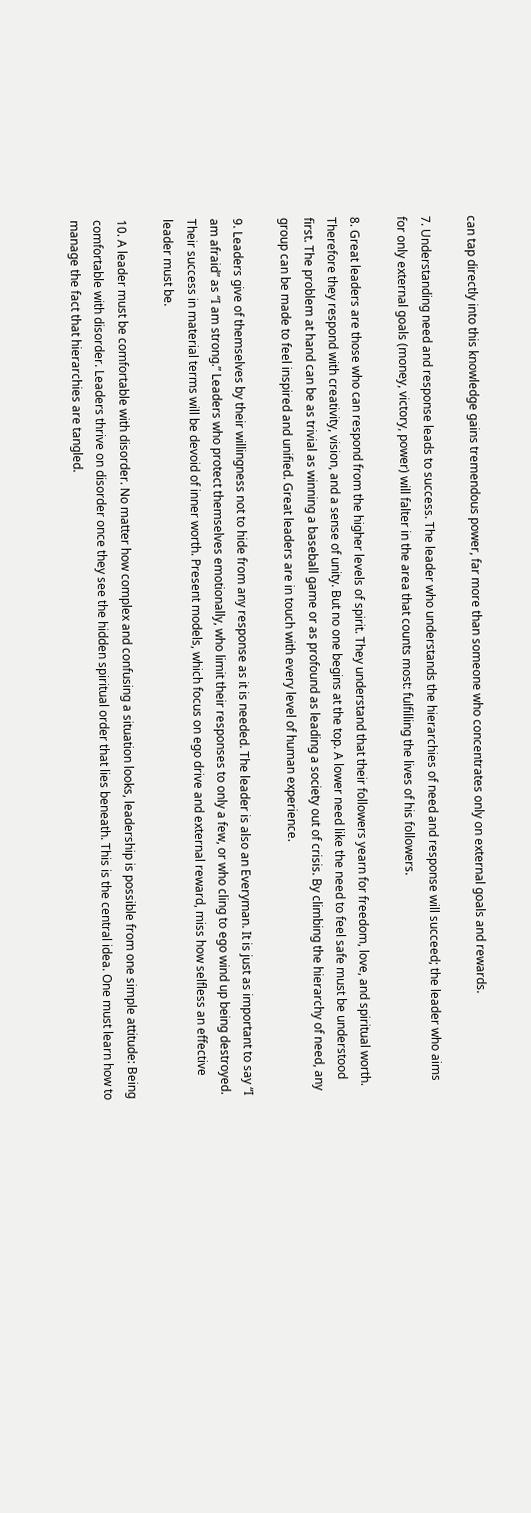can tap directly into this knowledge gains tremendous power, far more than someone who concentrates only on external goals and rewards.

7. Understanding need and response leads to success. The leader who understands the hierarchies of need and response will succeed; the leader who aims for only external goals (money, victory, power) will falter in the area that counts most: fulfilling the lives of his followers.

8. Great leaders are those who can respond from the higher levels of spirit. They understand that their followers yearn for freedom, love, and spiritual worth. Therefore they respond with creativity, vision, and a sense of unity. But no one begins at the top. A lower need like the need to feel safe must be understood first. The problem at hand can be as trivial as winning a baseball game or as profound as leading a society out of crisis. By climbing the hierarchy of need, any group can be made to feel inspired and unified. Great leaders are in touch with every level of human experience.

9. Leaders give of themselves by their willingness not to hide from any response as it is needed. The leader is also an Everyman. It is just as important to say “I am afraid” as “I am strong.” Leaders who protect themselves emotionally, who limit their responses to only a few, or who cling to ego wind up being destroyed. Their success in material terms will be devoid of inner worth. Present models, which focus on ego drive and external reward, miss how selfless an effective leader must be.

10. A leader must be comfortable with disorder. No matter how complex and confusing a situation looks, leadership is possible from one simple attitude: Being comfortable with disorder. Leaders thrive on disorder once they see the hidden spiritual order that lies beneath. This is the central idea. One must learn how to manage the fact that hierarchies are tangled.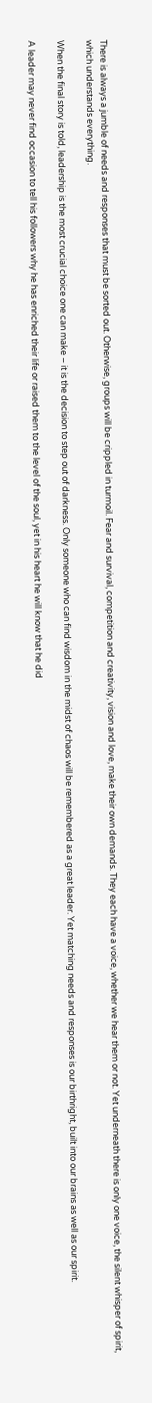There is always a jumble of needs and responses that must be sorted out. Otherwise, groups will be crippled in turmoil. Fear and survival, competition and creativity, vision and love, make their own demands. They each have a voice, whether we hear them or not. Yet underneath there is only one voice, the silent whisper of spirit, which understands everything.

When the final story is told, leadership is the most crucial choice one can make – it is the decision to step out of darkness. Only someone who can find wisdom in the midst of chaos will be remembered as a great leader. Yet matching needs and responses is our birthright, built into our brains as well as our spirit.

A leader may never find occasion to tell his followers why he has enriched their life or raised them to the level of the soul, yet in his heart he will know that he did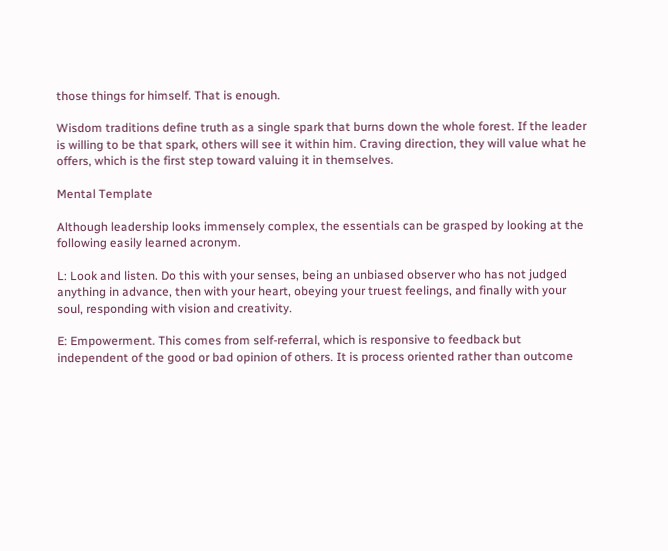those things for himself. That is enough.

Wisdom traditions define truth as a single spark that burns down the whole forest. If the leader is willing to be that spark, others will see it within him. Craving direction, they will value what he offers, which is the first step toward valuing it in themselves.

Mental Template

Although leadership looks immensely complex, the essentials can be grasped by looking at the following easily learned acronym.

L: Look and listen. Do this with your senses, being an unbiased observer who has not judged anything in advance, then with your heart, obeying your truest feelings, and finally with your soul, responding with vision and creativity.

E: Empowerment. This comes from self-referral, which is responsive to feedback but independent of the good or bad opinion of others. It is process oriented rather than outcome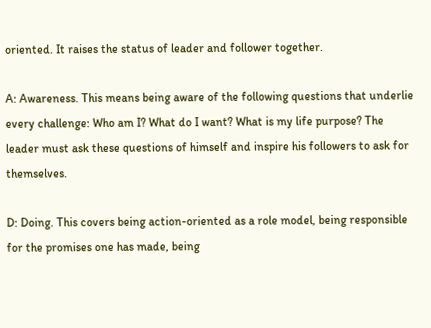oriented. It raises the status of leader and follower together.

A: Awareness. This means being aware of the following questions that underlie every challenge: Who am I? What do I want? What is my life purpose? The leader must ask these questions of himself and inspire his followers to ask for themselves.

D: Doing. This covers being action-oriented as a role model, being responsible for the promises one has made, being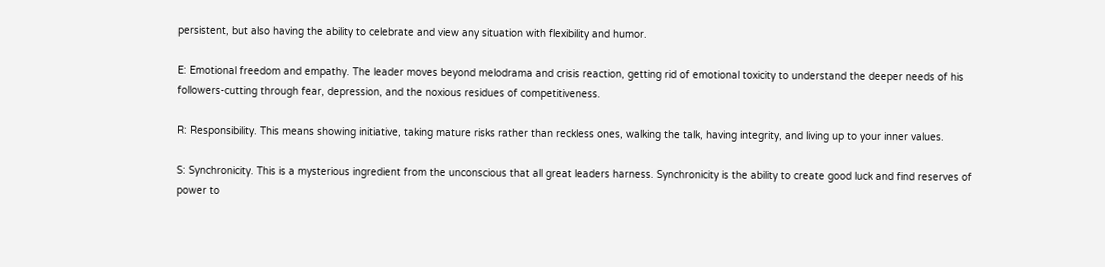persistent, but also having the ability to celebrate and view any situation with flexibility and humor.

E: Emotional freedom and empathy. The leader moves beyond melodrama and crisis reaction, getting rid of emotional toxicity to understand the deeper needs of his followers-cutting through fear, depression, and the noxious residues of competitiveness.

R: Responsibility. This means showing initiative, taking mature risks rather than reckless ones, walking the talk, having integrity, and living up to your inner values.

S: Synchronicity. This is a mysterious ingredient from the unconscious that all great leaders harness. Synchronicity is the ability to create good luck and find reserves of power to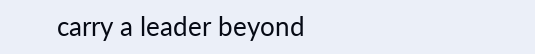carry a leader beyond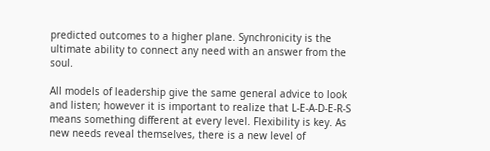predicted outcomes to a higher plane. Synchronicity is the ultimate ability to connect any need with an answer from the soul.

All models of leadership give the same general advice to look and listen; however it is important to realize that L-E-A-D-E-R-S means something different at every level. Flexibility is key. As new needs reveal themselves, there is a new level of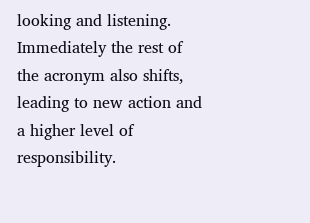looking and listening. Immediately the rest of the acronym also shifts, leading to new action and a higher level of responsibility.